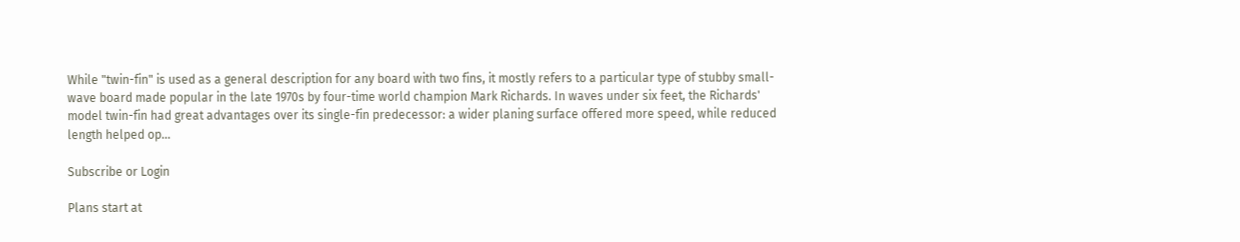While "twin-fin" is used as a general description for any board with two fins, it mostly refers to a particular type of stubby small-wave board made popular in the late 1970s by four-time world champion Mark Richards. In waves under six feet, the Richards' model twin-fin had great advantages over its single-fin predecessor: a wider planing surface offered more speed, while reduced length helped op...

Subscribe or Login

Plans start at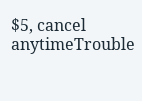$5, cancel anytimeTrouble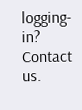logging-in? Contact us.